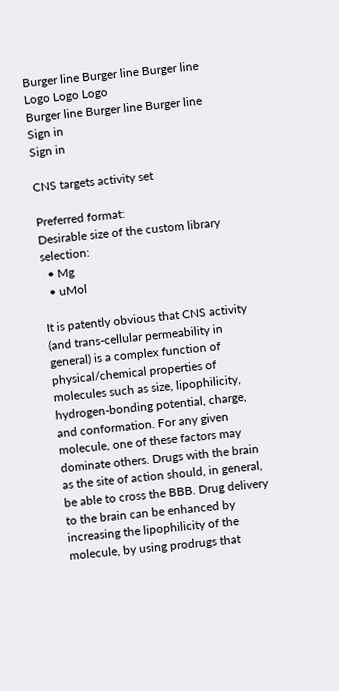Burger line Burger line Burger line
Logo Logo Logo
Burger line Burger line Burger line
Sign in
Sign in

CNS targets activity set

Preferred format:
Desirable size of the custom library selection:
  • Mg
  • uMol

It is patently obvious that CNS activity (and trans-cellular permeability in general) is a complex function of physical/chemical properties of molecules such as size, lipophilicity, hydrogen-bonding potential, charge, and conformation. For any given molecule, one of these factors may dominate others. Drugs with the brain as the site of action should, in general, be able to cross the BBB. Drug delivery to the brain can be enhanced by increasing the lipophilicity of the molecule, by using prodrugs that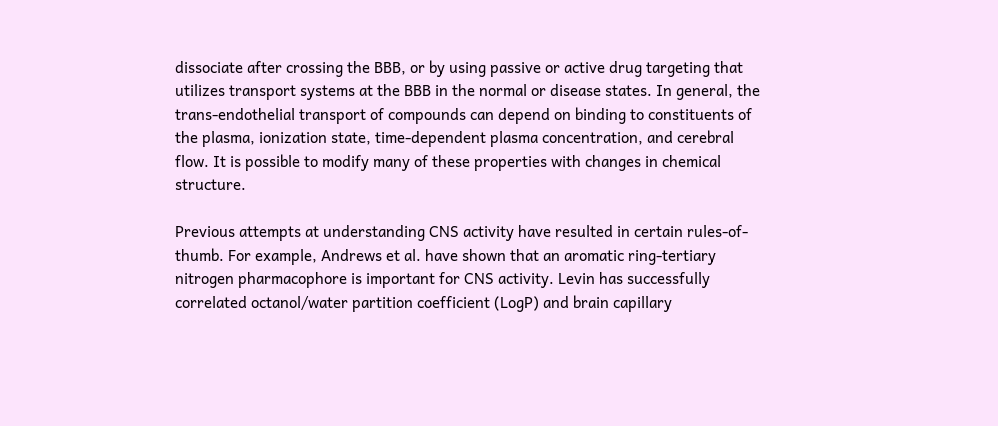dissociate after crossing the BBB, or by using passive or active drug targeting that utilizes transport systems at the BBB in the normal or disease states. In general, the trans-endothelial transport of compounds can depend on binding to constituents of the plasma, ionization state, time-dependent plasma concentration, and cerebral flow. It is possible to modify many of these properties with changes in chemical structure.

Previous attempts at understanding CNS activity have resulted in certain rules-of-thumb. For example, Andrews et al. have shown that an aromatic ring-tertiary nitrogen pharmacophore is important for CNS activity. Levin has successfully correlated octanol/water partition coefficient (LogP) and brain capillary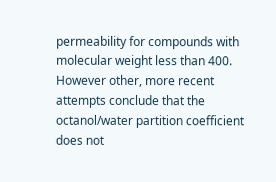permeability for compounds with molecular weight less than 400. However other, more recent attempts conclude that the octanol/water partition coefficient does not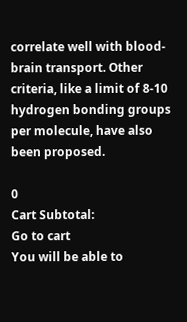correlate well with blood-brain transport. Other criteria, like a limit of 8-10 hydrogen bonding groups per molecule, have also been proposed.

0
Cart Subtotal:
Go to cart
You will be able to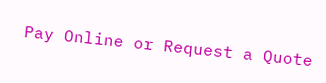Pay Online or Request a Quote